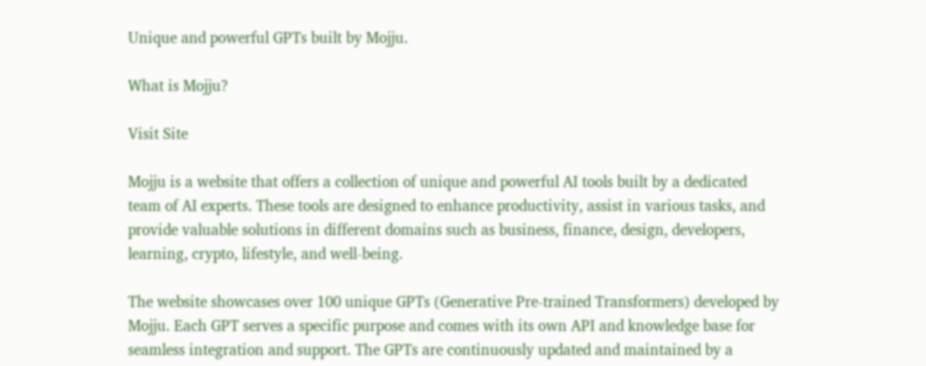Unique and powerful GPTs built by Mojju.

What is Mojju?

Visit Site

Mojju is a website that offers a collection of unique and powerful AI tools built by a dedicated team of AI experts. These tools are designed to enhance productivity, assist in various tasks, and provide valuable solutions in different domains such as business, finance, design, developers, learning, crypto, lifestyle, and well-being.

The website showcases over 100 unique GPTs (Generative Pre-trained Transformers) developed by Mojju. Each GPT serves a specific purpose and comes with its own API and knowledge base for seamless integration and support. The GPTs are continuously updated and maintained by a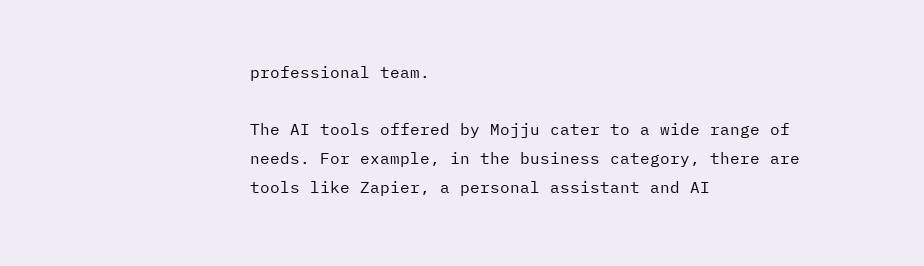professional team.

The AI tools offered by Mojju cater to a wide range of needs. For example, in the business category, there are tools like Zapier, a personal assistant and AI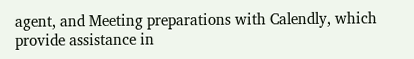agent, and Meeting preparations with Calendly, which provide assistance in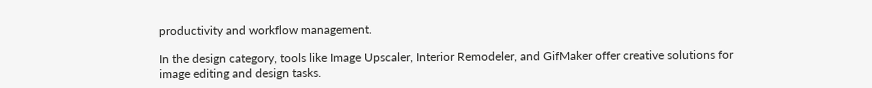productivity and workflow management.

In the design category, tools like Image Upscaler, Interior Remodeler, and GifMaker offer creative solutions for image editing and design tasks.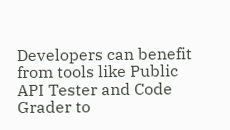Developers can benefit from tools like Public API Tester and Code Grader to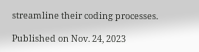streamline their coding processes.

Published on Nov. 24, 2023